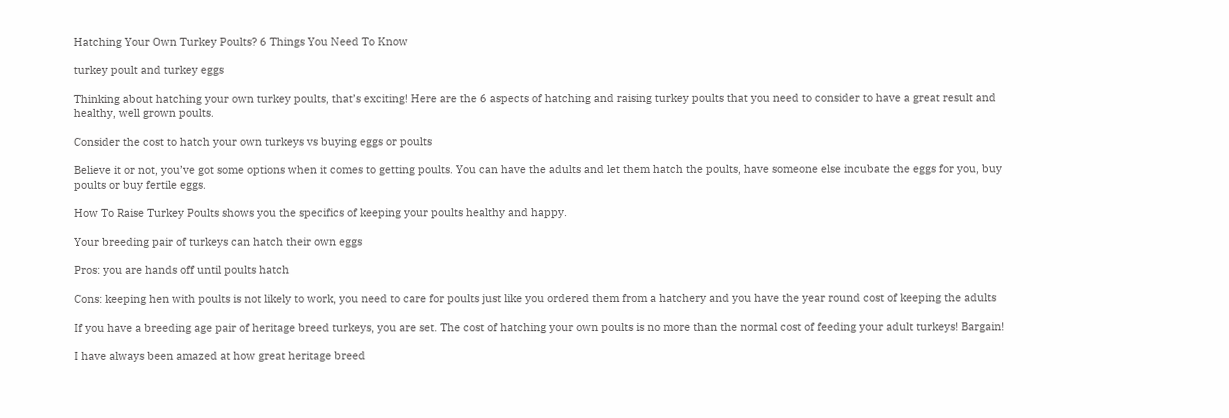Hatching Your Own Turkey Poults? 6 Things You Need To Know

turkey poult and turkey eggs

Thinking about hatching your own turkey poults, that’s exciting! Here are the 6 aspects of hatching and raising turkey poults that you need to consider to have a great result and healthy, well grown poults.

Consider the cost to hatch your own turkeys vs buying eggs or poults

Believe it or not, you’ve got some options when it comes to getting poults. You can have the adults and let them hatch the poults, have someone else incubate the eggs for you, buy poults or buy fertile eggs.

How To Raise Turkey Poults shows you the specifics of keeping your poults healthy and happy.

Your breeding pair of turkeys can hatch their own eggs

Pros: you are hands off until poults hatch

Cons: keeping hen with poults is not likely to work, you need to care for poults just like you ordered them from a hatchery and you have the year round cost of keeping the adults

If you have a breeding age pair of heritage breed turkeys, you are set. The cost of hatching your own poults is no more than the normal cost of feeding your adult turkeys! Bargain!

I have always been amazed at how great heritage breed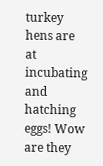turkey hens are at incubating and hatching eggs! Wow are they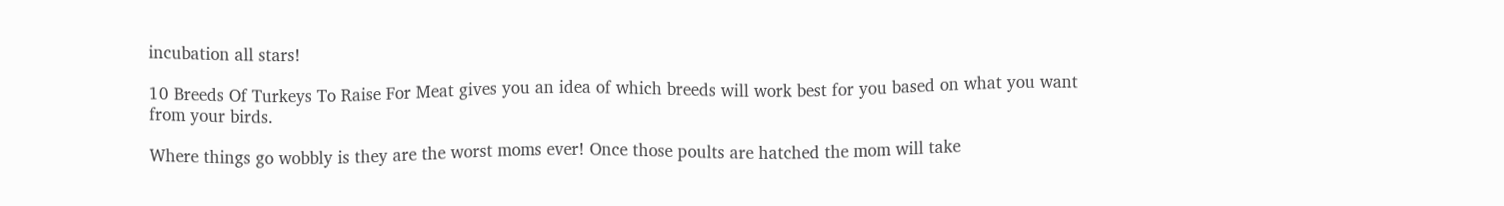incubation all stars!

10 Breeds Of Turkeys To Raise For Meat gives you an idea of which breeds will work best for you based on what you want from your birds.

Where things go wobbly is they are the worst moms ever! Once those poults are hatched the mom will take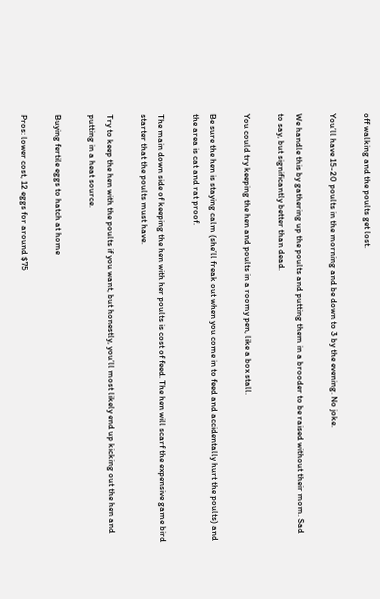off walking and the poults get lost.

You’ll have 15-20 poults in the morning and be down to 3 by the evening. No joke.

We handle this by gathering up the poults and putting them in a brooder to be raised without their mom. Sad to say, but significantly better than dead.

You could try keeping the hen and poults in a roomy pen, like a box stall.

Be sure the hen is staying calm (she’ll freak out when you come in to feed and accidentally hurt the poults) and the area is cat and rat proof.

The main down side of keeping the hen with her poults is cost of feed. The hen will scarf the expensive game bird starter that the poults must have.

Try to keep the hen with the poults if you want, but honestly, you’ll most likely end up kicking out the hen and putting in a heat source.

Buying fertile eggs to hatch at home

Pros: lower cost, 12 eggs for around $75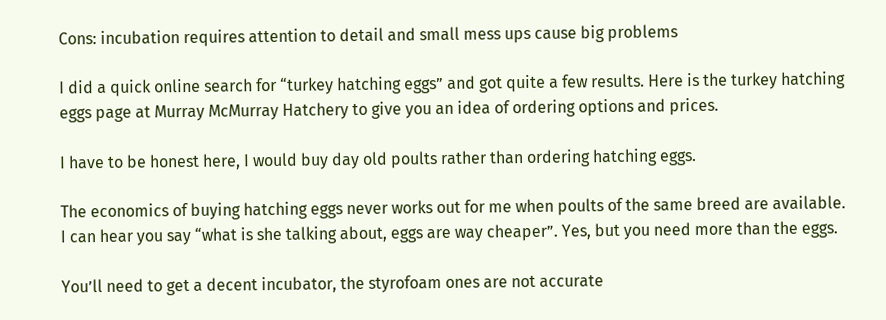Cons: incubation requires attention to detail and small mess ups cause big problems

I did a quick online search for “turkey hatching eggs” and got quite a few results. Here is the turkey hatching eggs page at Murray McMurray Hatchery to give you an idea of ordering options and prices.

I have to be honest here, I would buy day old poults rather than ordering hatching eggs.

The economics of buying hatching eggs never works out for me when poults of the same breed are available. I can hear you say “what is she talking about, eggs are way cheaper”. Yes, but you need more than the eggs.

You’ll need to get a decent incubator, the styrofoam ones are not accurate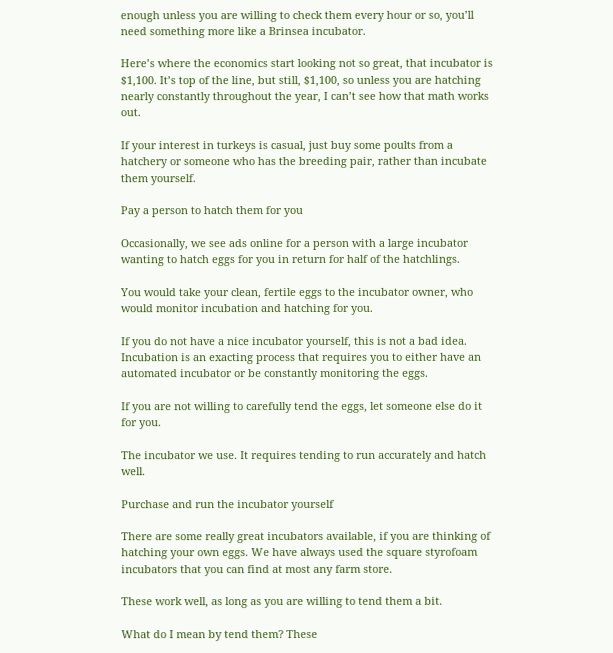enough unless you are willing to check them every hour or so, you’ll need something more like a Brinsea incubator.

Here’s where the economics start looking not so great, that incubator is $1,100. It’s top of the line, but still, $1,100, so unless you are hatching nearly constantly throughout the year, I can’t see how that math works out.

If your interest in turkeys is casual, just buy some poults from a hatchery or someone who has the breeding pair, rather than incubate them yourself.

Pay a person to hatch them for you

Occasionally, we see ads online for a person with a large incubator wanting to hatch eggs for you in return for half of the hatchlings.

You would take your clean, fertile eggs to the incubator owner, who would monitor incubation and hatching for you.

If you do not have a nice incubator yourself, this is not a bad idea. Incubation is an exacting process that requires you to either have an automated incubator or be constantly monitoring the eggs.

If you are not willing to carefully tend the eggs, let someone else do it for you.

The incubator we use. It requires tending to run accurately and hatch well.

Purchase and run the incubator yourself

There are some really great incubators available, if you are thinking of hatching your own eggs. We have always used the square styrofoam incubators that you can find at most any farm store.

These work well, as long as you are willing to tend them a bit.

What do I mean by tend them? These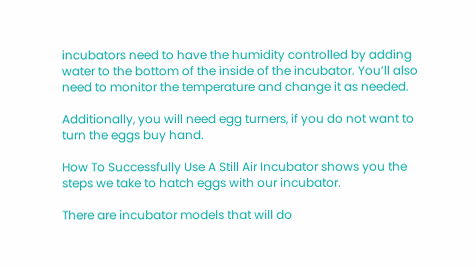incubators need to have the humidity controlled by adding water to the bottom of the inside of the incubator. You’ll also need to monitor the temperature and change it as needed.

Additionally, you will need egg turners, if you do not want to turn the eggs buy hand.

How To Successfully Use A Still Air Incubator shows you the steps we take to hatch eggs with our incubator.

There are incubator models that will do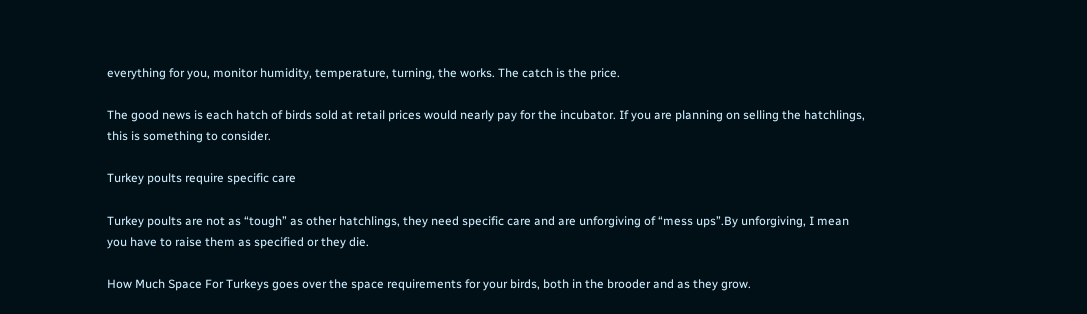everything for you, monitor humidity, temperature, turning, the works. The catch is the price.

The good news is each hatch of birds sold at retail prices would nearly pay for the incubator. If you are planning on selling the hatchlings, this is something to consider.

Turkey poults require specific care

Turkey poults are not as “tough” as other hatchlings, they need specific care and are unforgiving of “mess ups”.By unforgiving, I mean you have to raise them as specified or they die.

How Much Space For Turkeys goes over the space requirements for your birds, both in the brooder and as they grow.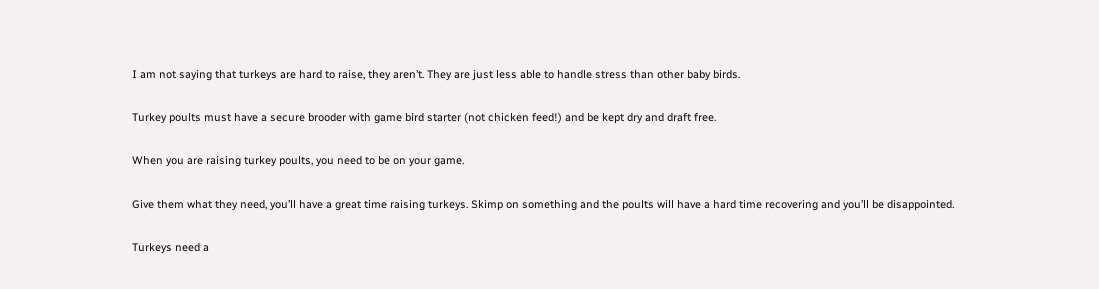I am not saying that turkeys are hard to raise, they aren’t. They are just less able to handle stress than other baby birds.

Turkey poults must have a secure brooder with game bird starter (not chicken feed!) and be kept dry and draft free.

When you are raising turkey poults, you need to be on your game.

Give them what they need, you’ll have a great time raising turkeys. Skimp on something and the poults will have a hard time recovering and you’ll be disappointed.

Turkeys need a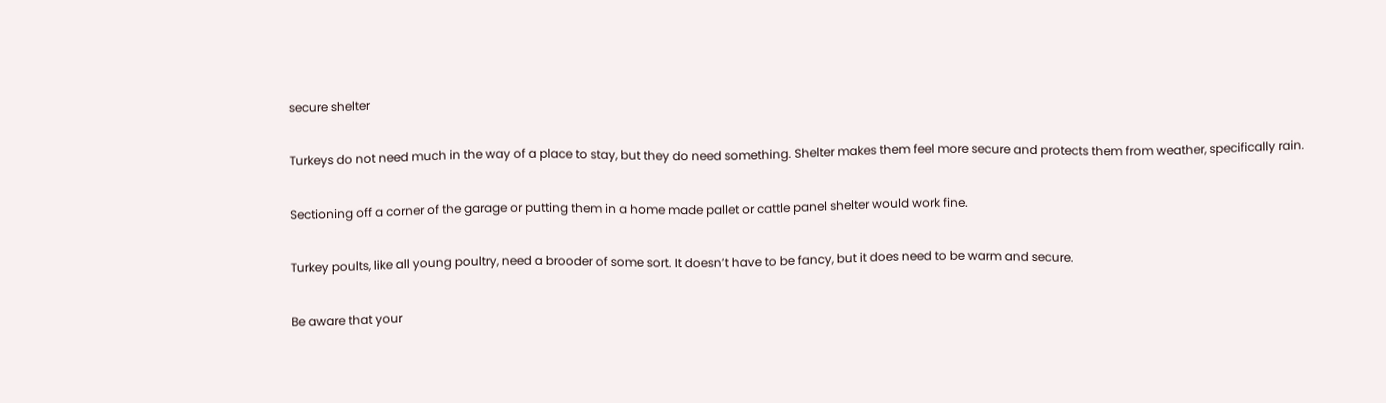secure shelter

Turkeys do not need much in the way of a place to stay, but they do need something. Shelter makes them feel more secure and protects them from weather, specifically rain.

Sectioning off a corner of the garage or putting them in a home made pallet or cattle panel shelter would work fine.

Turkey poults, like all young poultry, need a brooder of some sort. It doesn’t have to be fancy, but it does need to be warm and secure.

Be aware that your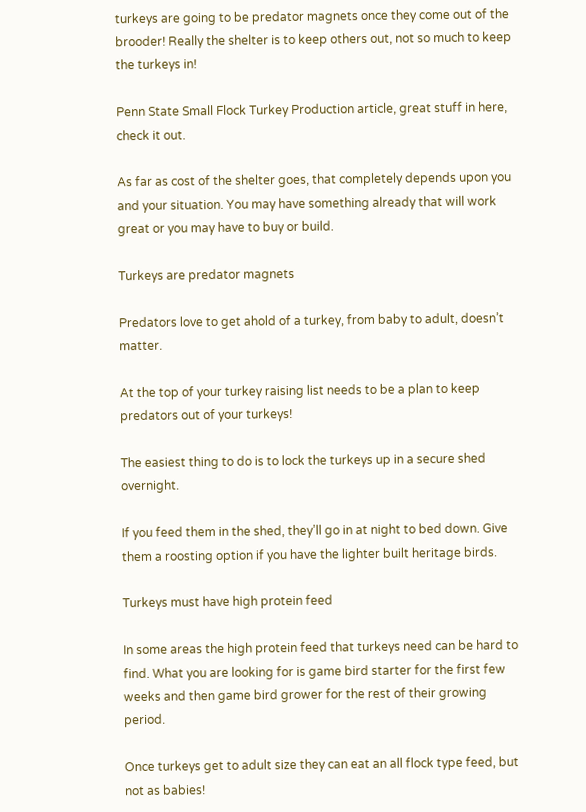turkeys are going to be predator magnets once they come out of the brooder! Really the shelter is to keep others out, not so much to keep the turkeys in!

Penn State Small Flock Turkey Production article, great stuff in here, check it out.

As far as cost of the shelter goes, that completely depends upon you and your situation. You may have something already that will work great or you may have to buy or build.

Turkeys are predator magnets

Predators love to get ahold of a turkey, from baby to adult, doesn’t matter.

At the top of your turkey raising list needs to be a plan to keep predators out of your turkeys!

The easiest thing to do is to lock the turkeys up in a secure shed overnight.

If you feed them in the shed, they’ll go in at night to bed down. Give them a roosting option if you have the lighter built heritage birds.

Turkeys must have high protein feed

In some areas the high protein feed that turkeys need can be hard to find. What you are looking for is game bird starter for the first few weeks and then game bird grower for the rest of their growing period.

Once turkeys get to adult size they can eat an all flock type feed, but not as babies!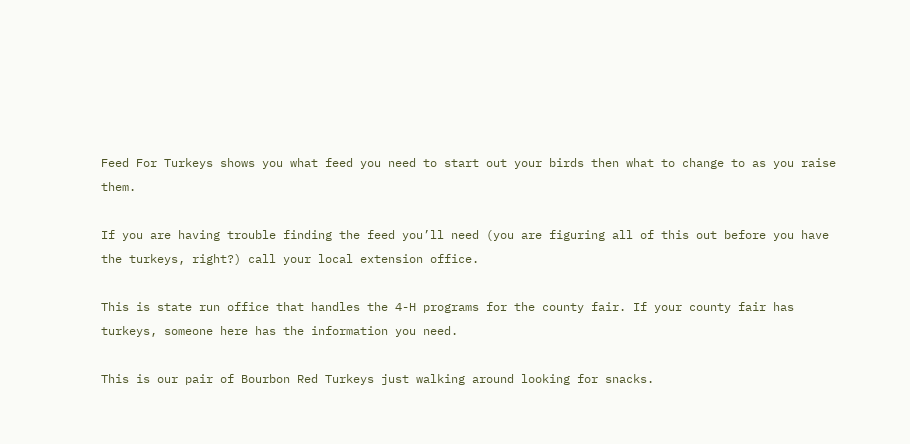Feed For Turkeys shows you what feed you need to start out your birds then what to change to as you raise them.

If you are having trouble finding the feed you’ll need (you are figuring all of this out before you have the turkeys, right?) call your local extension office.

This is state run office that handles the 4-H programs for the county fair. If your county fair has turkeys, someone here has the information you need.

This is our pair of Bourbon Red Turkeys just walking around looking for snacks.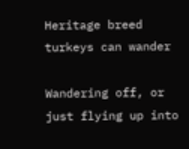Heritage breed turkeys can wander

Wandering off, or just flying up into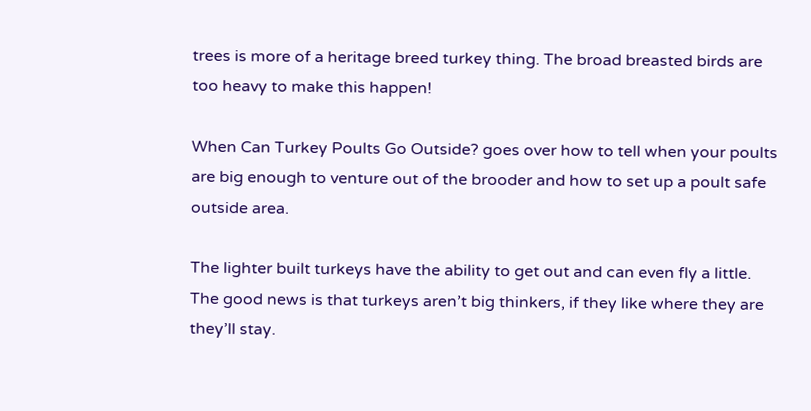trees is more of a heritage breed turkey thing. The broad breasted birds are too heavy to make this happen!

When Can Turkey Poults Go Outside? goes over how to tell when your poults are big enough to venture out of the brooder and how to set up a poult safe outside area.

The lighter built turkeys have the ability to get out and can even fly a little. The good news is that turkeys aren’t big thinkers, if they like where they are they’ll stay.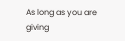As long as you are giving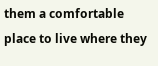them a comfortable place to live where they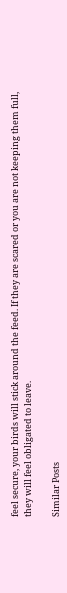feel secure, your birds will stick around the feed. If they are scared or you are not keeping them full, they will feel obligated to leave.

Similar Posts